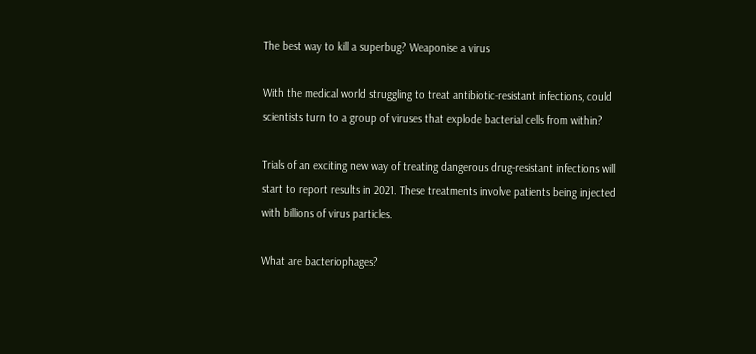The best way to kill a superbug? Weaponise a virus

With the medical world struggling to treat antibiotic-resistant infections, could scientists turn to a group of viruses that explode bacterial cells from within?

Trials of an exciting new way of treating dangerous drug-resistant infections will start to report results in 2021. These treatments involve patients being injected with billions of virus particles.

What are bacteriophages?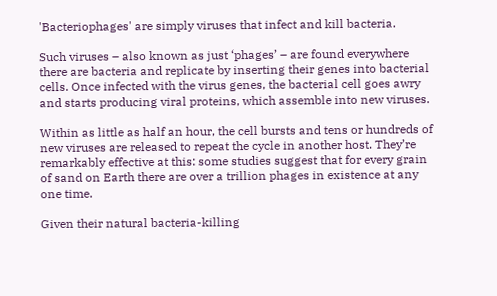'Bacteriophages' are simply viruses that infect and kill bacteria.

Such viruses – also known as just ‘phages’ – are found everywhere there are bacteria and replicate by inserting their genes into bacterial cells. Once infected with the virus genes, the bacterial cell goes awry and starts producing viral proteins, which assemble into new viruses.

Within as little as half an hour, the cell bursts and tens or hundreds of new viruses are released to repeat the cycle in another host. They’re remarkably effective at this: some studies suggest that for every grain of sand on Earth there are over a trillion phages in existence at any one time.

Given their natural bacteria-killing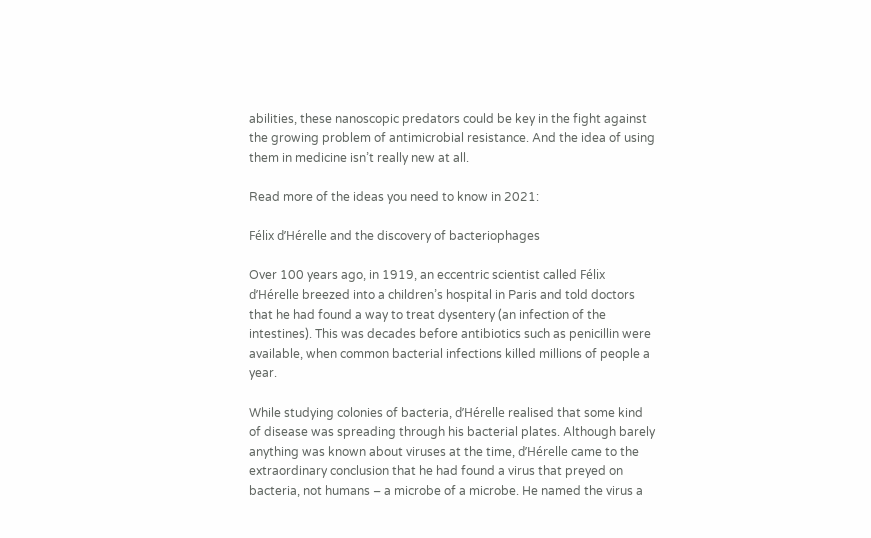abilities, these nanoscopic predators could be key in the fight against the growing problem of antimicrobial resistance. And the idea of using them in medicine isn’t really new at all.

Read more of the ideas you need to know in 2021:

Félix d’Hérelle and the discovery of bacteriophages

Over 100 years ago, in 1919, an eccentric scientist called Félix d’Hérelle breezed into a children’s hospital in Paris and told doctors that he had found a way to treat dysentery (an infection of the intestines). This was decades before antibiotics such as penicillin were available, when common bacterial infections killed millions of people a year.

While studying colonies of bacteria, d’Hérelle realised that some kind of disease was spreading through his bacterial plates. Although barely anything was known about viruses at the time, d’Hérelle came to the extraordinary conclusion that he had found a virus that preyed on bacteria, not humans – a microbe of a microbe. He named the virus a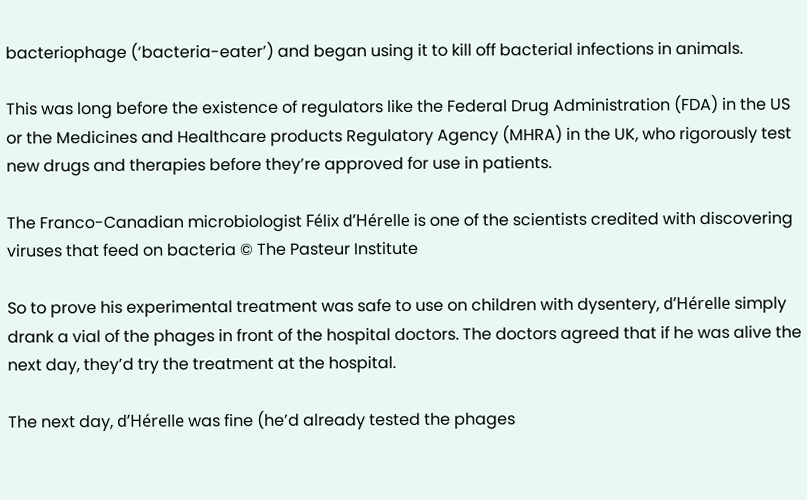bacteriophage (‘bacteria-eater’) and began using it to kill off bacterial infections in animals.

This was long before the existence of regulators like the Federal Drug Administration (FDA) in the US or the Medicines and Healthcare products Regulatory Agency (MHRA) in the UK, who rigorously test new drugs and therapies before they’re approved for use in patients.

The Franco-Canadian microbiologist Félix d’Hérelle is one of the scientists credited with discovering viruses that feed on bacteria © The Pasteur Institute

So to prove his experimental treatment was safe to use on children with dysentery, d’Hérelle simply drank a vial of the phages in front of the hospital doctors. The doctors agreed that if he was alive the next day, they’d try the treatment at the hospital.

The next day, d’Hérelle was fine (he’d already tested the phages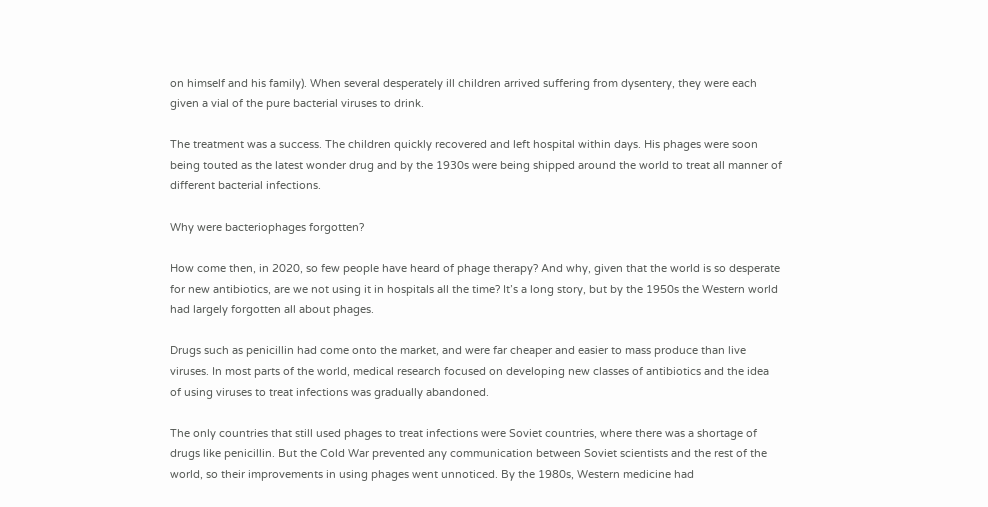on himself and his family). When several desperately ill children arrived suffering from dysentery, they were each given a vial of the pure bacterial viruses to drink.

The treatment was a success. The children quickly recovered and left hospital within days. His phages were soon being touted as the latest wonder drug and by the 1930s were being shipped around the world to treat all manner of different bacterial infections.

Why were bacteriophages forgotten?

How come then, in 2020, so few people have heard of phage therapy? And why, given that the world is so desperate for new antibiotics, are we not using it in hospitals all the time? It’s a long story, but by the 1950s the Western world had largely forgotten all about phages.

Drugs such as penicillin had come onto the market, and were far cheaper and easier to mass produce than live viruses. In most parts of the world, medical research focused on developing new classes of antibiotics and the idea of using viruses to treat infections was gradually abandoned.

The only countries that still used phages to treat infections were Soviet countries, where there was a shortage of drugs like penicillin. But the Cold War prevented any communication between Soviet scientists and the rest of the world, so their improvements in using phages went unnoticed. By the 1980s, Western medicine had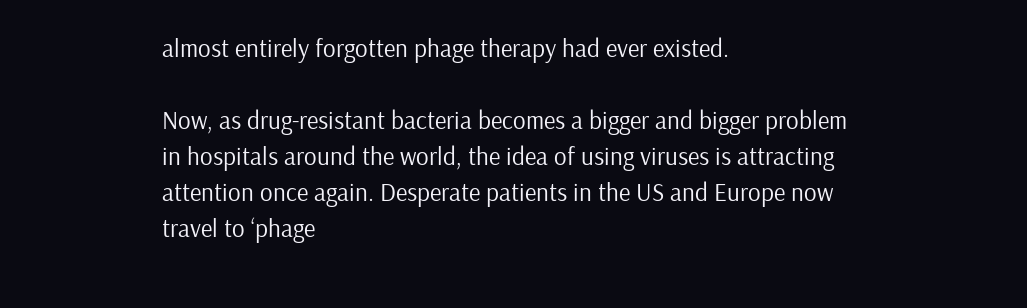almost entirely forgotten phage therapy had ever existed.

Now, as drug-resistant bacteria becomes a bigger and bigger problem in hospitals around the world, the idea of using viruses is attracting attention once again. Desperate patients in the US and Europe now travel to ‘phage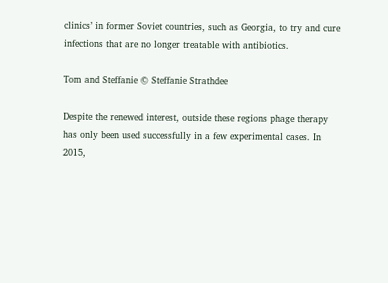clinics’ in former Soviet countries, such as Georgia, to try and cure infections that are no longer treatable with antibiotics.

Tom and Steffanie © Steffanie Strathdee

Despite the renewed interest, outside these regions phage therapy has only been used successfully in a few experimental cases. In 2015,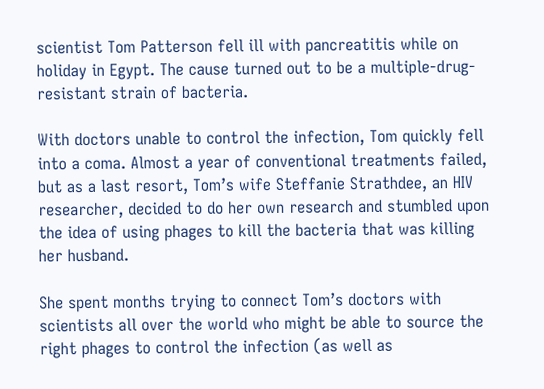scientist Tom Patterson fell ill with pancreatitis while on holiday in Egypt. The cause turned out to be a multiple-drug-resistant strain of bacteria.

With doctors unable to control the infection, Tom quickly fell into a coma. Almost a year of conventional treatments failed, but as a last resort, Tom’s wife Steffanie Strathdee, an HIV researcher, decided to do her own research and stumbled upon the idea of using phages to kill the bacteria that was killing her husband.

She spent months trying to connect Tom’s doctors with scientists all over the world who might be able to source the right phages to control the infection (as well as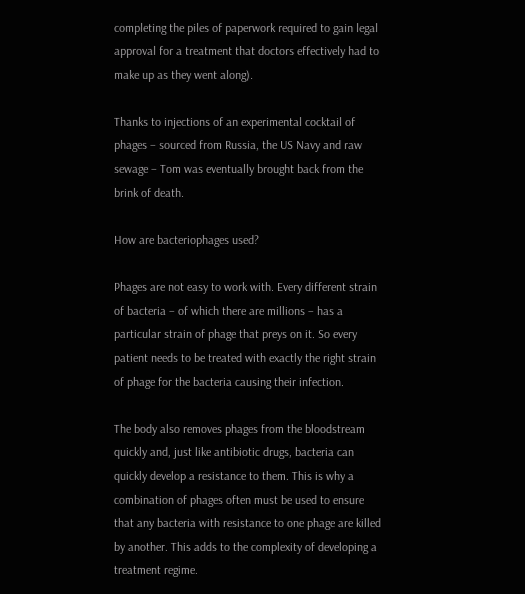completing the piles of paperwork required to gain legal approval for a treatment that doctors effectively had to make up as they went along).

Thanks to injections of an experimental cocktail of phages – sourced from Russia, the US Navy and raw sewage – Tom was eventually brought back from the brink of death.

How are bacteriophages used?

Phages are not easy to work with. Every different strain of bacteria – of which there are millions – has a particular strain of phage that preys on it. So every patient needs to be treated with exactly the right strain of phage for the bacteria causing their infection.

The body also removes phages from the bloodstream quickly and, just like antibiotic drugs, bacteria can quickly develop a resistance to them. This is why a combination of phages often must be used to ensure that any bacteria with resistance to one phage are killed by another. This adds to the complexity of developing a treatment regime.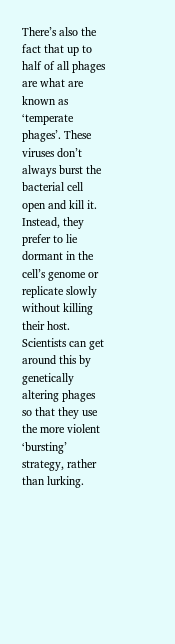There’s also the fact that up to half of all phages are what are known as ‘temperate phages’. These viruses don’t always burst the bacterial cell open and kill it. Instead, they prefer to lie dormant in the cell’s genome or replicate slowly without killing their host. Scientists can get around this by genetically altering phages so that they use the more violent ‘bursting’ strategy, rather than lurking.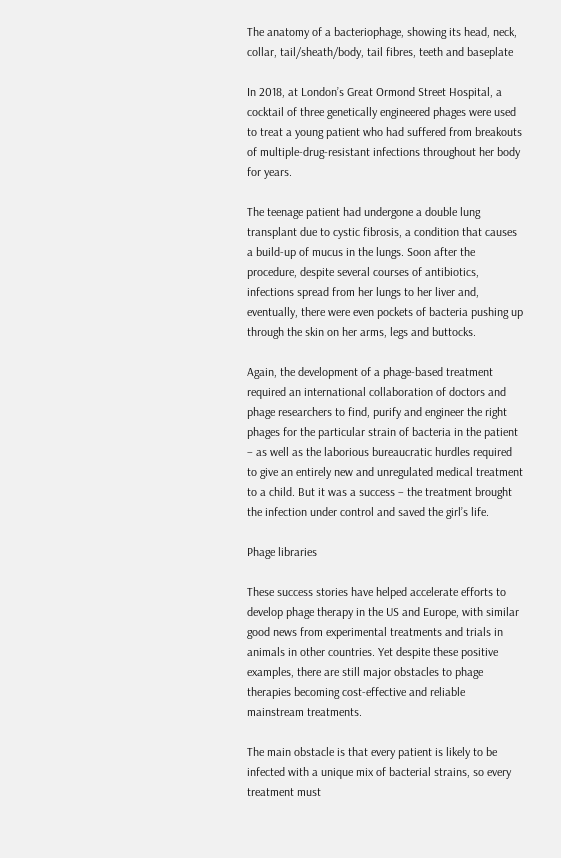The anatomy of a bacteriophage, showing its head, neck, collar, tail/sheath/body, tail fibres, teeth and baseplate

In 2018, at London’s Great Ormond Street Hospital, a cocktail of three genetically engineered phages were used to treat a young patient who had suffered from breakouts of multiple-drug-resistant infections throughout her body for years.

The teenage patient had undergone a double lung transplant due to cystic fibrosis, a condition that causes a build-up of mucus in the lungs. Soon after the procedure, despite several courses of antibiotics, infections spread from her lungs to her liver and, eventually, there were even pockets of bacteria pushing up through the skin on her arms, legs and buttocks.

Again, the development of a phage-based treatment required an international collaboration of doctors and phage researchers to find, purify and engineer the right phages for the particular strain of bacteria in the patient – as well as the laborious bureaucratic hurdles required to give an entirely new and unregulated medical treatment to a child. But it was a success – the treatment brought the infection under control and saved the girl’s life.

Phage libraries

These success stories have helped accelerate efforts to develop phage therapy in the US and Europe, with similar good news from experimental treatments and trials in animals in other countries. Yet despite these positive examples, there are still major obstacles to phage therapies becoming cost-effective and reliable mainstream treatments.

The main obstacle is that every patient is likely to be infected with a unique mix of bacterial strains, so every treatment must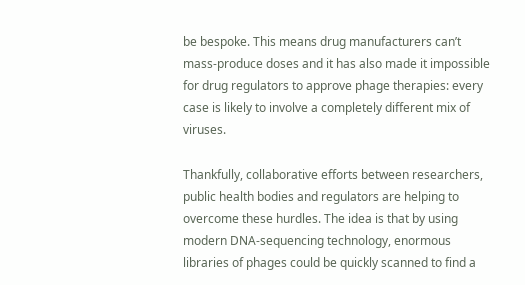be bespoke. This means drug manufacturers can’t mass-produce doses and it has also made it impossible for drug regulators to approve phage therapies: every case is likely to involve a completely different mix of viruses.

Thankfully, collaborative efforts between researchers, public health bodies and regulators are helping to overcome these hurdles. The idea is that by using modern DNA-sequencing technology, enormous libraries of phages could be quickly scanned to find a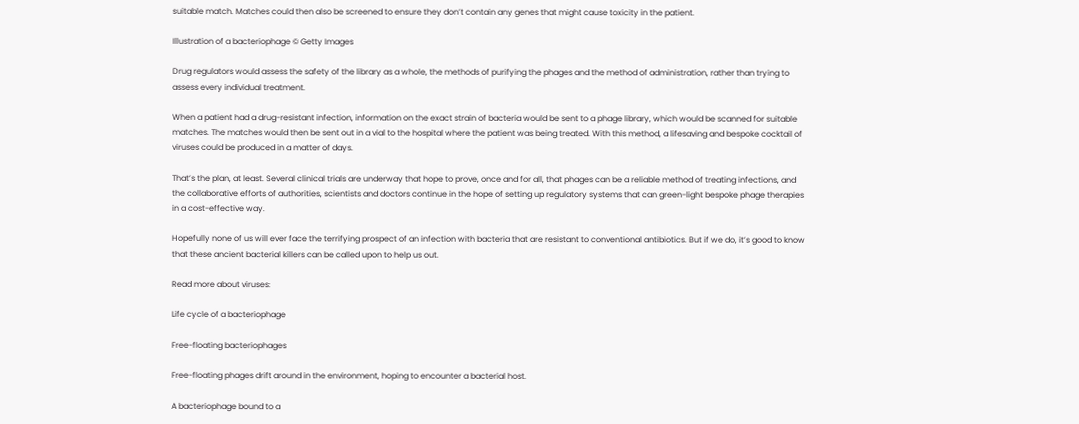suitable match. Matches could then also be screened to ensure they don’t contain any genes that might cause toxicity in the patient.

Illustration of a bacteriophage © Getty Images

Drug regulators would assess the safety of the library as a whole, the methods of purifying the phages and the method of administration, rather than trying to assess every individual treatment.

When a patient had a drug-resistant infection, information on the exact strain of bacteria would be sent to a phage library, which would be scanned for suitable matches. The matches would then be sent out in a vial to the hospital where the patient was being treated. With this method, a lifesaving and bespoke cocktail of viruses could be produced in a matter of days.

That’s the plan, at least. Several clinical trials are underway that hope to prove, once and for all, that phages can be a reliable method of treating infections, and the collaborative efforts of authorities, scientists and doctors continue in the hope of setting up regulatory systems that can green-light bespoke phage therapies in a cost-effective way.

Hopefully none of us will ever face the terrifying prospect of an infection with bacteria that are resistant to conventional antibiotics. But if we do, it’s good to know that these ancient bacterial killers can be called upon to help us out.

Read more about viruses:

Life cycle of a bacteriophage

Free-floating bacteriophages

Free-floating phages drift around in the environment, hoping to encounter a bacterial host.

A bacteriophage bound to a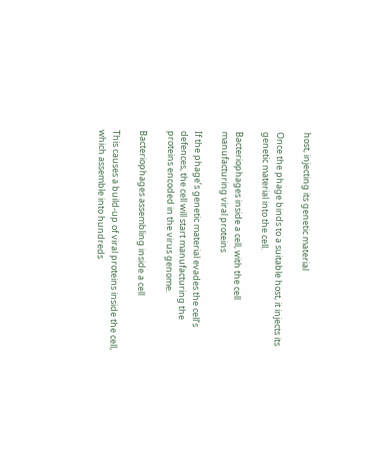host, injecting its genetic material

Once the phage binds to a suitable host, it injects its genetic material into the cell.

Bacteriophages inside a cell, with the cell manufacturing viral proteins

If the phage’s genetic material evades the cell’s defences, the cell will start manufacturing the proteins encoded in the virus genome.

Bacteriophages assembling inside a cell

This causes a build-up of viral proteins inside the cell, which assemble into hundreds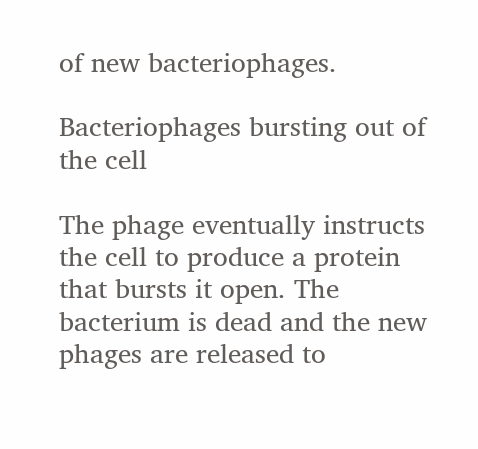of new bacteriophages.

Bacteriophages bursting out of the cell

The phage eventually instructs the cell to produce a protein that bursts it open. The bacterium is dead and the new phages are released to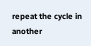repeat the cycle in another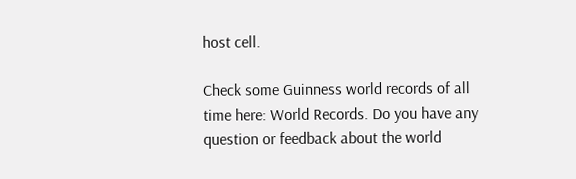host cell.

Check some Guinness world records of all time here: World Records. Do you have any question or feedback about the world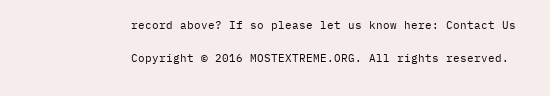record above? If so please let us know here: Contact Us

Copyright © 2016 MOSTEXTREME.ORG. All rights reserved.